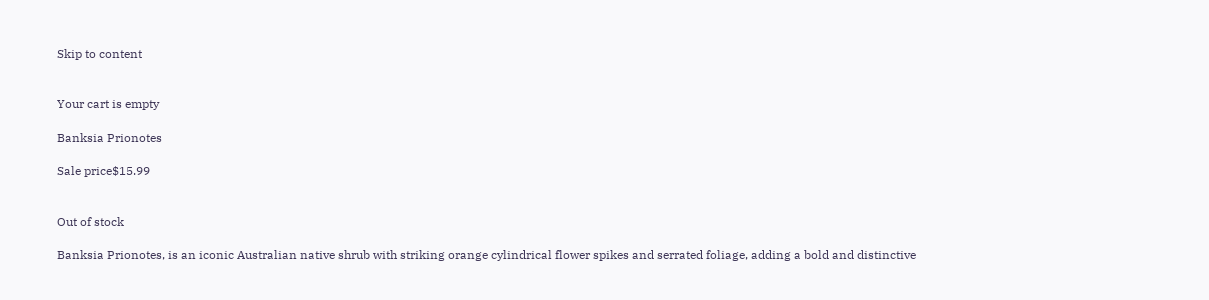Skip to content


Your cart is empty

Banksia Prionotes

Sale price$15.99


Out of stock

Banksia Prionotes, is an iconic Australian native shrub with striking orange cylindrical flower spikes and serrated foliage, adding a bold and distinctive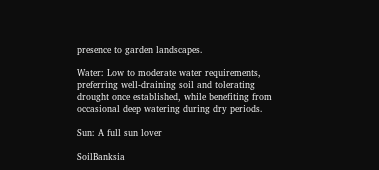presence to garden landscapes.

Water: Low to moderate water requirements, preferring well-draining soil and tolerating drought once established, while benefiting from occasional deep watering during dry periods.

Sun: A full sun lover

SoilBanksia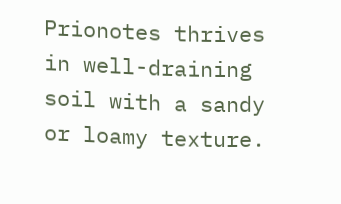Prionotes thrives in well-draining soil with a sandy or loamy texture.